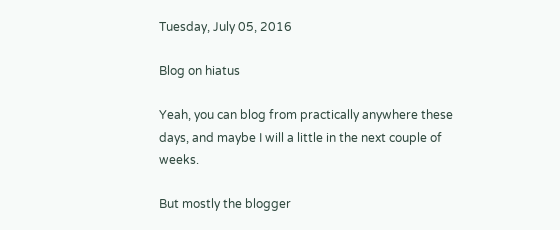Tuesday, July 05, 2016

Blog on hiatus

Yeah, you can blog from practically anywhere these days, and maybe I will a little in the next couple of  weeks.

But mostly the blogger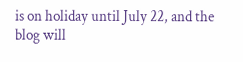is on holiday until July 22, and the blog will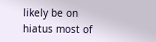likely be on hiatus most of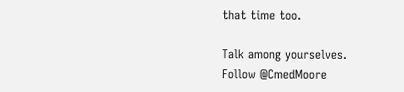that time too.

Talk among yourselves.
Follow @CmedMoore